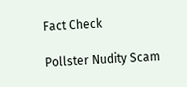Fact Check

Pollster Nudity Scam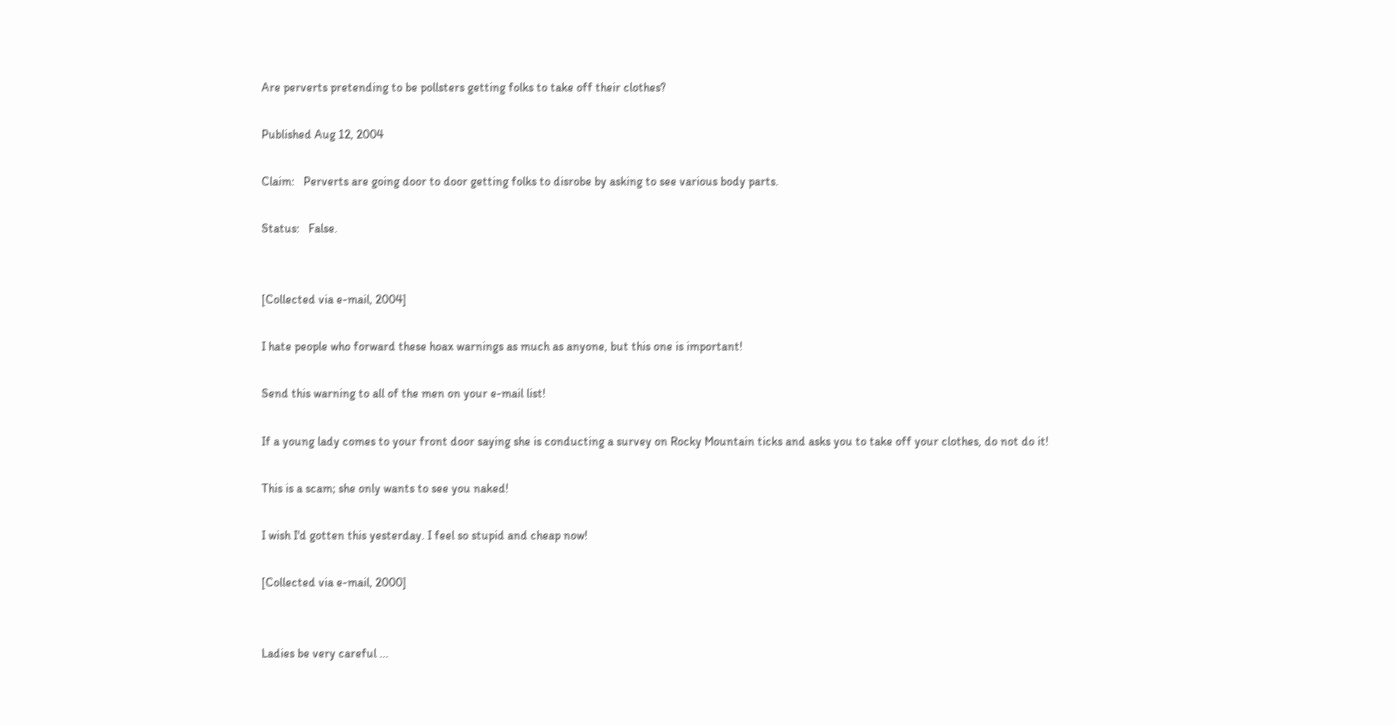Are perverts pretending to be pollsters getting folks to take off their clothes?

Published Aug 12, 2004

Claim:   Perverts are going door to door getting folks to disrobe by asking to see various body parts.

Status:   False.


[Collected via e-mail, 2004]

I hate people who forward these hoax warnings as much as anyone, but this one is important!

Send this warning to all of the men on your e-mail list!

If a young lady comes to your front door saying she is conducting a survey on Rocky Mountain ticks and asks you to take off your clothes, do not do it!

This is a scam; she only wants to see you naked!

I wish I'd gotten this yesterday. I feel so stupid and cheap now!

[Collected via e-mail, 2000]


Ladies be very careful ...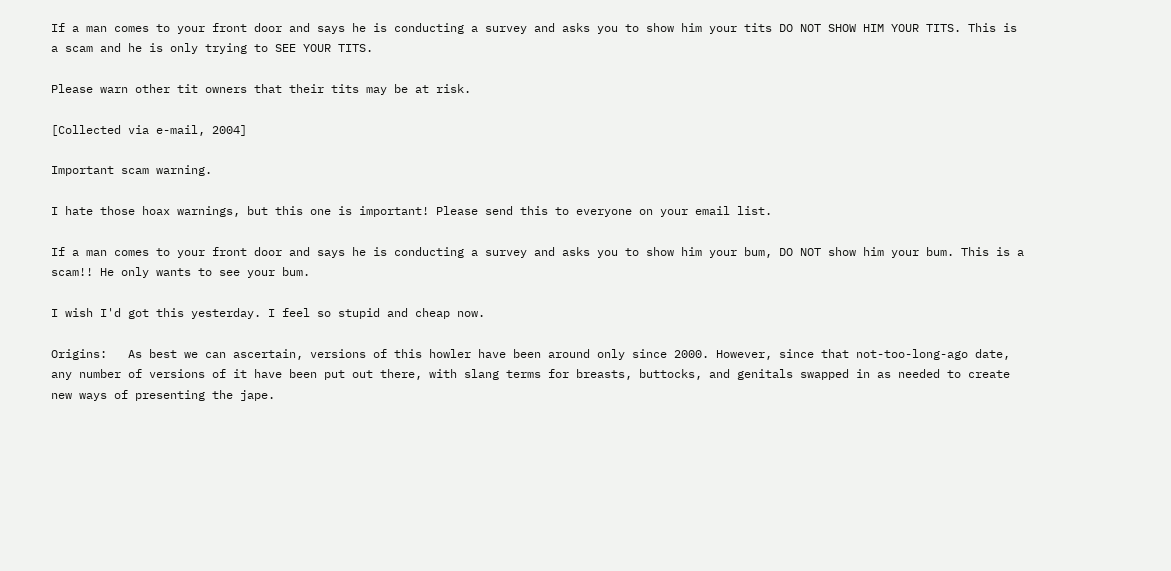If a man comes to your front door and says he is conducting a survey and asks you to show him your tits DO NOT SHOW HIM YOUR TITS. This is a scam and he is only trying to SEE YOUR TITS.

Please warn other tit owners that their tits may be at risk.

[Collected via e-mail, 2004]

Important scam warning.

I hate those hoax warnings, but this one is important! Please send this to everyone on your email list.

If a man comes to your front door and says he is conducting a survey and asks you to show him your bum, DO NOT show him your bum. This is a scam!! He only wants to see your bum.

I wish I'd got this yesterday. I feel so stupid and cheap now.

Origins:   As best we can ascertain, versions of this howler have been around only since 2000. However, since that not-too-long-ago date, any number of versions of it have been put out there, with slang terms for breasts, buttocks, and genitals swapped in as needed to create new ways of presenting the jape.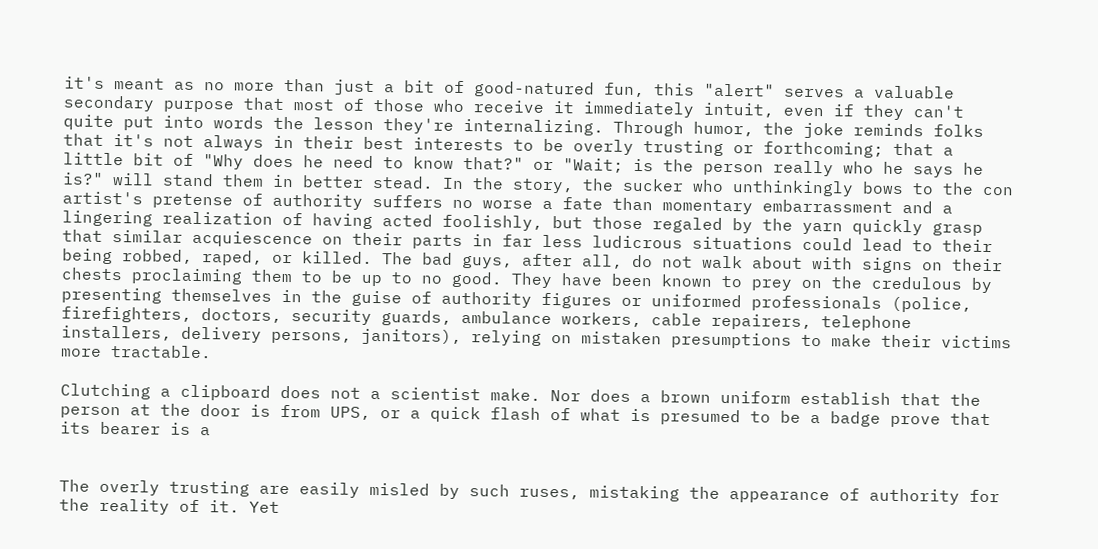it's meant as no more than just a bit of good-natured fun, this "alert" serves a valuable secondary purpose that most of those who receive it immediately intuit, even if they can't quite put into words the lesson they're internalizing. Through humor, the joke reminds folks that it's not always in their best interests to be overly trusting or forthcoming; that a little bit of "Why does he need to know that?" or "Wait; is the person really who he says he is?" will stand them in better stead. In the story, the sucker who unthinkingly bows to the con artist's pretense of authority suffers no worse a fate than momentary embarrassment and a lingering realization of having acted foolishly, but those regaled by the yarn quickly grasp that similar acquiescence on their parts in far less ludicrous situations could lead to their being robbed, raped, or killed. The bad guys, after all, do not walk about with signs on their chests proclaiming them to be up to no good. They have been known to prey on the credulous by presenting themselves in the guise of authority figures or uniformed professionals (police, firefighters, doctors, security guards, ambulance workers, cable repairers, telephone installers, delivery persons, janitors), relying on mistaken presumptions to make their victims more tractable.

Clutching a clipboard does not a scientist make. Nor does a brown uniform establish that the person at the door is from UPS, or a quick flash of what is presumed to be a badge prove that its bearer is a


The overly trusting are easily misled by such ruses, mistaking the appearance of authority for the reality of it. Yet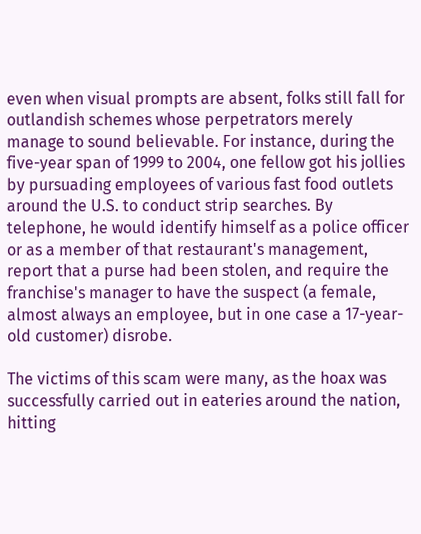even when visual prompts are absent, folks still fall for outlandish schemes whose perpetrators merely manage to sound believable. For instance, during the five-year span of 1999 to 2004, one fellow got his jollies by pursuading employees of various fast food outlets around the U.S. to conduct strip searches. By telephone, he would identify himself as a police officer or as a member of that restaurant's management, report that a purse had been stolen, and require the franchise's manager to have the suspect (a female, almost always an employee, but in one case a 17-year-old customer) disrobe.

The victims of this scam were many, as the hoax was successfully carried out in eateries around the nation, hitting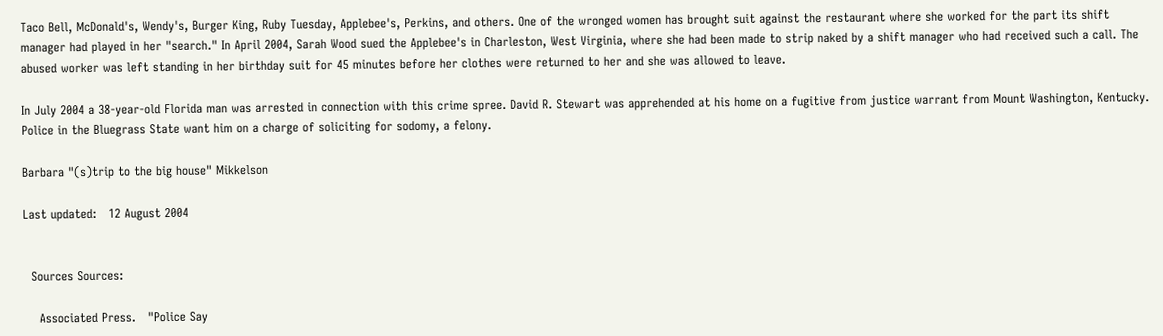Taco Bell, McDonald's, Wendy's, Burger King, Ruby Tuesday, Applebee's, Perkins, and others. One of the wronged women has brought suit against the restaurant where she worked for the part its shift manager had played in her "search." In April 2004, Sarah Wood sued the Applebee's in Charleston, West Virginia, where she had been made to strip naked by a shift manager who had received such a call. The abused worker was left standing in her birthday suit for 45 minutes before her clothes were returned to her and she was allowed to leave.

In July 2004 a 38-year-old Florida man was arrested in connection with this crime spree. David R. Stewart was apprehended at his home on a fugitive from justice warrant from Mount Washington, Kentucky. Police in the Bluegrass State want him on a charge of soliciting for sodomy, a felony.

Barbara "(s)trip to the big house" Mikkelson

Last updated:   12 August 2004


  Sources Sources:

    Associated Press.   "Police Say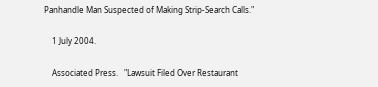Panhandle Man Suspected of Making Strip-Search Calls."

    1 July 2004.

    Associated Press.   "Lawsuit Filed Over Restaurant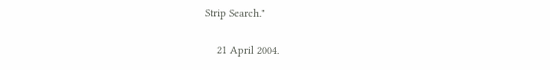Strip Search."

    21 April 2004.